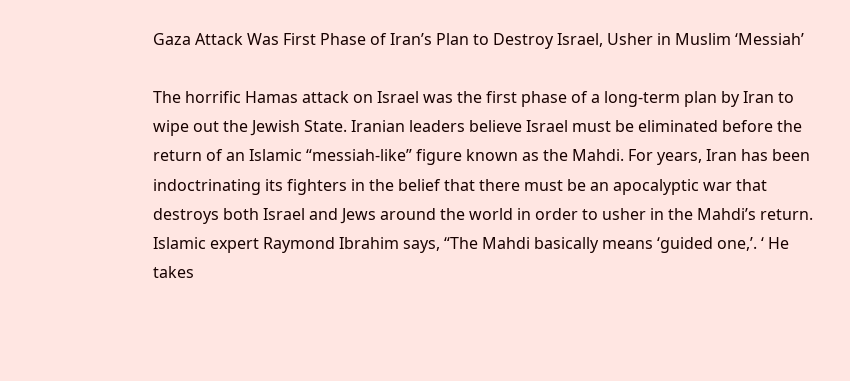Gaza Attack Was First Phase of Iran’s Plan to Destroy Israel, Usher in Muslim ‘Messiah’

The horrific Hamas attack on Israel was the first phase of a long-term plan by Iran to wipe out the Jewish State. Iranian leaders believe Israel must be eliminated before the return of an Islamic “messiah-like” figure known as the Mahdi. For years, Iran has been indoctrinating its fighters in the belief that there must be an apocalyptic war that destroys both Israel and Jews around the world in order to usher in the Mahdi’s return. Islamic expert Raymond Ibrahim says, “The Mahdi basically means ‘guided one,’. ‘ He takes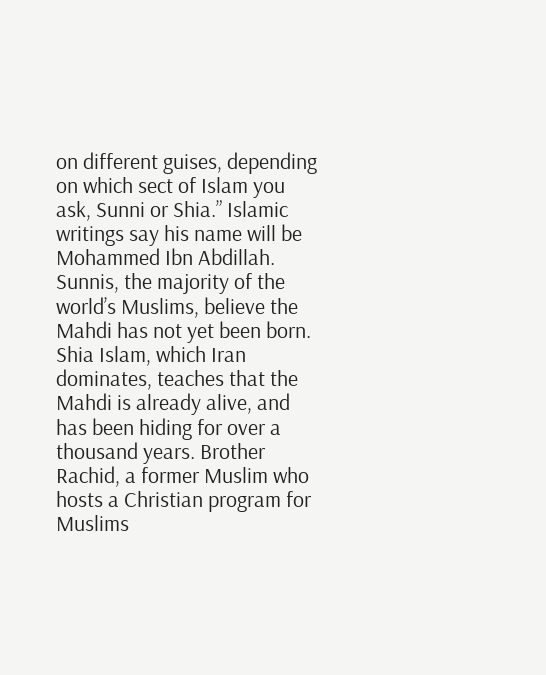on different guises, depending on which sect of Islam you ask, Sunni or Shia.” Islamic writings say his name will be Mohammed Ibn Abdillah. Sunnis, the majority of the world’s Muslims, believe the Mahdi has not yet been born. Shia Islam, which Iran dominates, teaches that the Mahdi is already alive, and has been hiding for over a thousand years. Brother Rachid, a former Muslim who hosts a Christian program for Muslims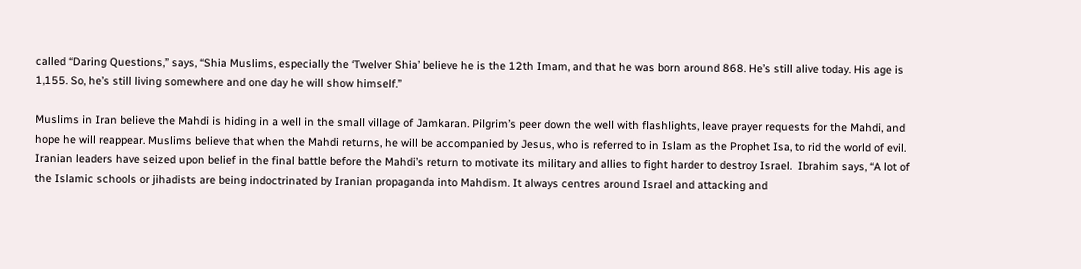called “Daring Questions,” says, “Shia Muslims, especially the ‘Twelver Shia’ believe he is the 12th Imam, and that he was born around 868. He’s still alive today. His age is 1,155. So, he’s still living somewhere and one day he will show himself.”

Muslims in Iran believe the Mahdi is hiding in a well in the small village of Jamkaran. Pilgrim’s peer down the well with flashlights, leave prayer requests for the Mahdi, and hope he will reappear. Muslims believe that when the Mahdi returns, he will be accompanied by Jesus, who is referred to in Islam as the Prophet Isa, to rid the world of evil.  Iranian leaders have seized upon belief in the final battle before the Mahdi’s return to motivate its military and allies to fight harder to destroy Israel.  Ibrahim says, “A lot of the Islamic schools or jihadists are being indoctrinated by Iranian propaganda into Mahdism. It always centres around Israel and attacking and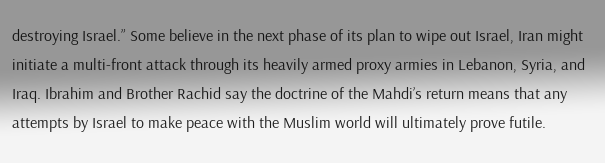destroying Israel.” Some believe in the next phase of its plan to wipe out Israel, Iran might initiate a multi-front attack through its heavily armed proxy armies in Lebanon, Syria, and Iraq. Ibrahim and Brother Rachid say the doctrine of the Mahdi’s return means that any attempts by Israel to make peace with the Muslim world will ultimately prove futile.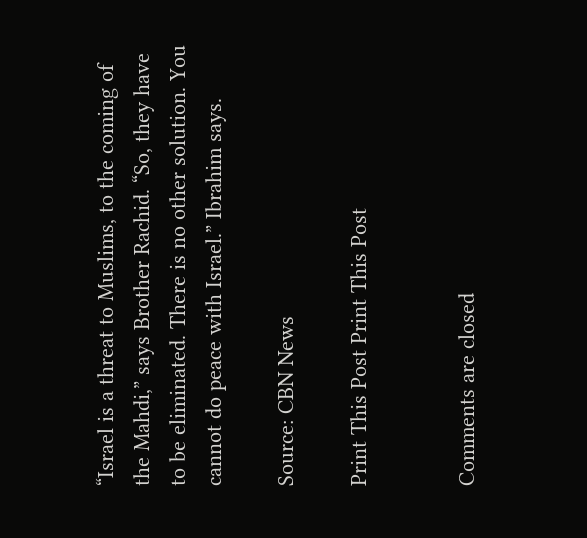“Israel is a threat to Muslims, to the coming of the Mahdi,” says Brother Rachid. “So, they have to be eliminated. There is no other solution. You cannot do peace with Israel.” Ibrahim says.

Source: CBN News

Print This Post Print This Post


Comments are closed